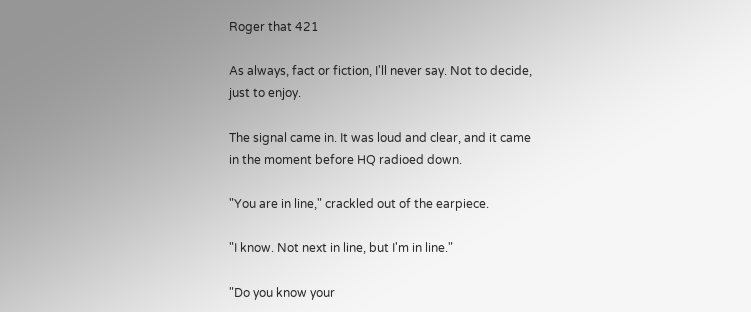Roger that 421

As always, fact or fiction, I'll never say. Not to decide, just to enjoy.

The signal came in. It was loud and clear, and it came in the moment before HQ radioed down.

"You are in line," crackled out of the earpiece.

"I know. Not next in line, but I'm in line."

"Do you know your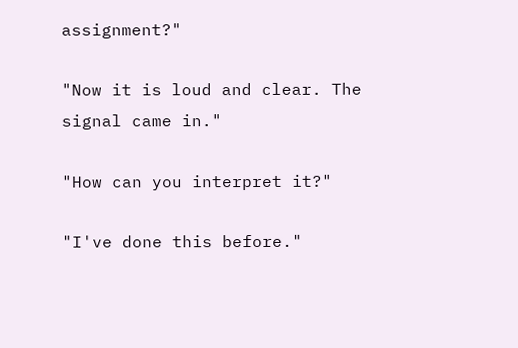assignment?"

"Now it is loud and clear. The signal came in."

"How can you interpret it?"

"I've done this before."